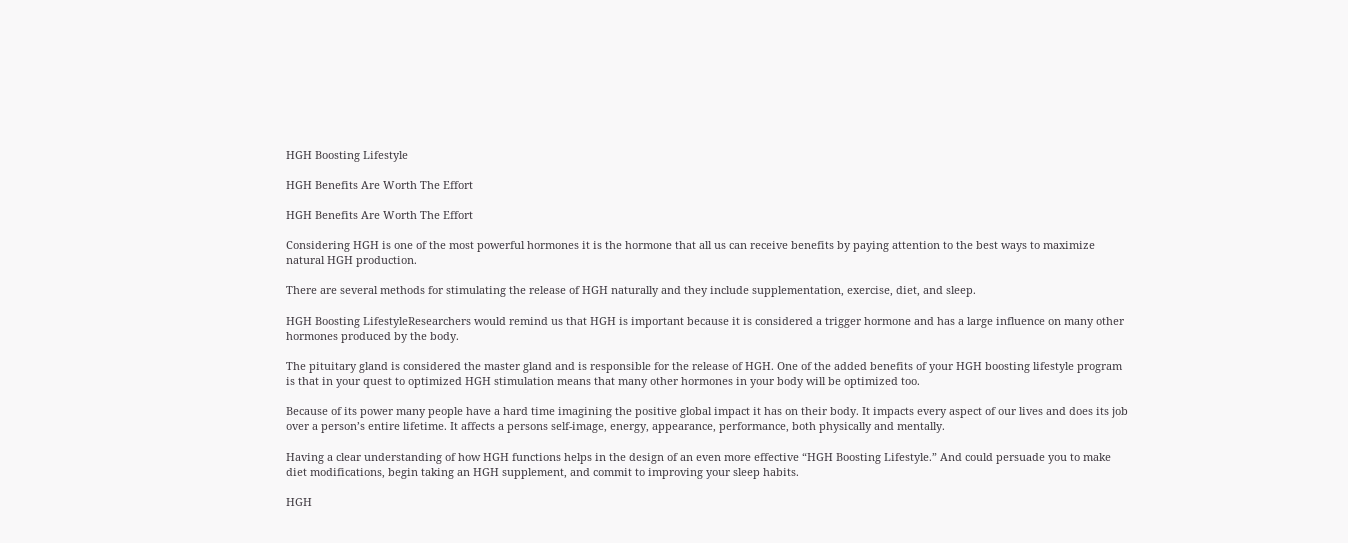HGH Boosting Lifestyle

HGH Benefits Are Worth The Effort

HGH Benefits Are Worth The Effort

Considering HGH is one of the most powerful hormones it is the hormone that all us can receive benefits by paying attention to the best ways to maximize natural HGH production.

There are several methods for stimulating the release of HGH naturally and they include supplementation, exercise, diet, and sleep.

HGH Boosting LifestyleResearchers would remind us that HGH is important because it is considered a trigger hormone and has a large influence on many other hormones produced by the body.

The pituitary gland is considered the master gland and is responsible for the release of HGH. One of the added benefits of your HGH boosting lifestyle program is that in your quest to optimized HGH stimulation means that many other hormones in your body will be optimized too.

Because of its power many people have a hard time imagining the positive global impact it has on their body. It impacts every aspect of our lives and does its job over a person’s entire lifetime. It affects a persons self-image, energy, appearance, performance, both physically and mentally.

Having a clear understanding of how HGH functions helps in the design of an even more effective “HGH Boosting Lifestyle.” And could persuade you to make diet modifications, begin taking an HGH supplement, and commit to improving your sleep habits.

HGH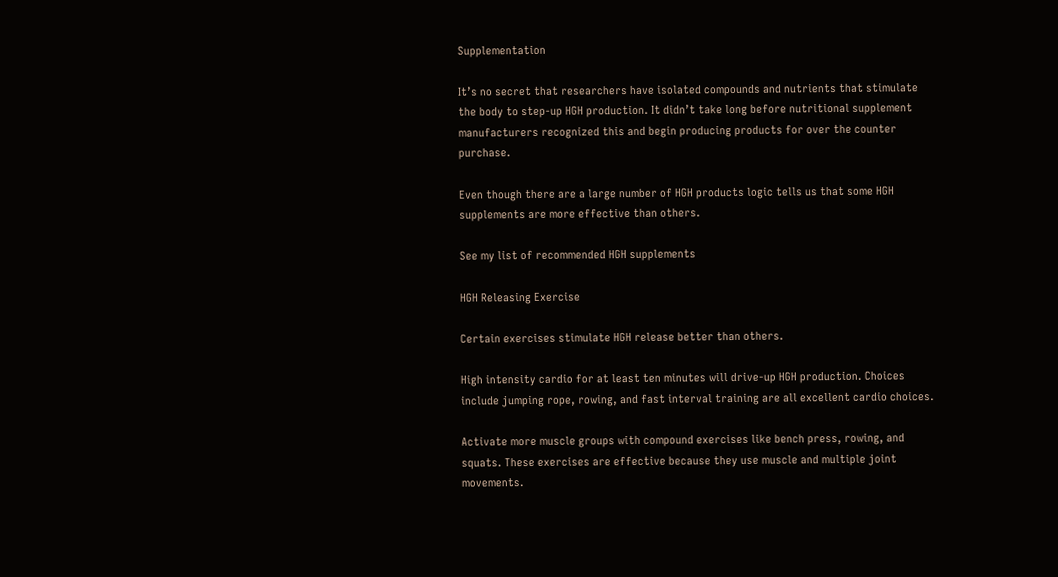Supplementation

It’s no secret that researchers have isolated compounds and nutrients that stimulate the body to step-up HGH production. It didn’t take long before nutritional supplement manufacturers recognized this and begin producing products for over the counter purchase.

Even though there are a large number of HGH products logic tells us that some HGH supplements are more effective than others.

See my list of recommended HGH supplements

HGH Releasing Exercise

Certain exercises stimulate HGH release better than others.

High intensity cardio for at least ten minutes will drive-up HGH production. Choices include jumping rope, rowing, and fast interval training are all excellent cardio choices.

Activate more muscle groups with compound exercises like bench press, rowing, and squats. These exercises are effective because they use muscle and multiple joint movements.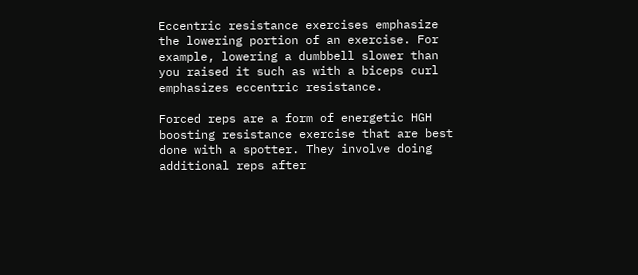Eccentric resistance exercises emphasize the lowering portion of an exercise. For example, lowering a dumbbell slower than you raised it such as with a biceps curl emphasizes eccentric resistance.

Forced reps are a form of energetic HGH boosting resistance exercise that are best done with a spotter. They involve doing additional reps after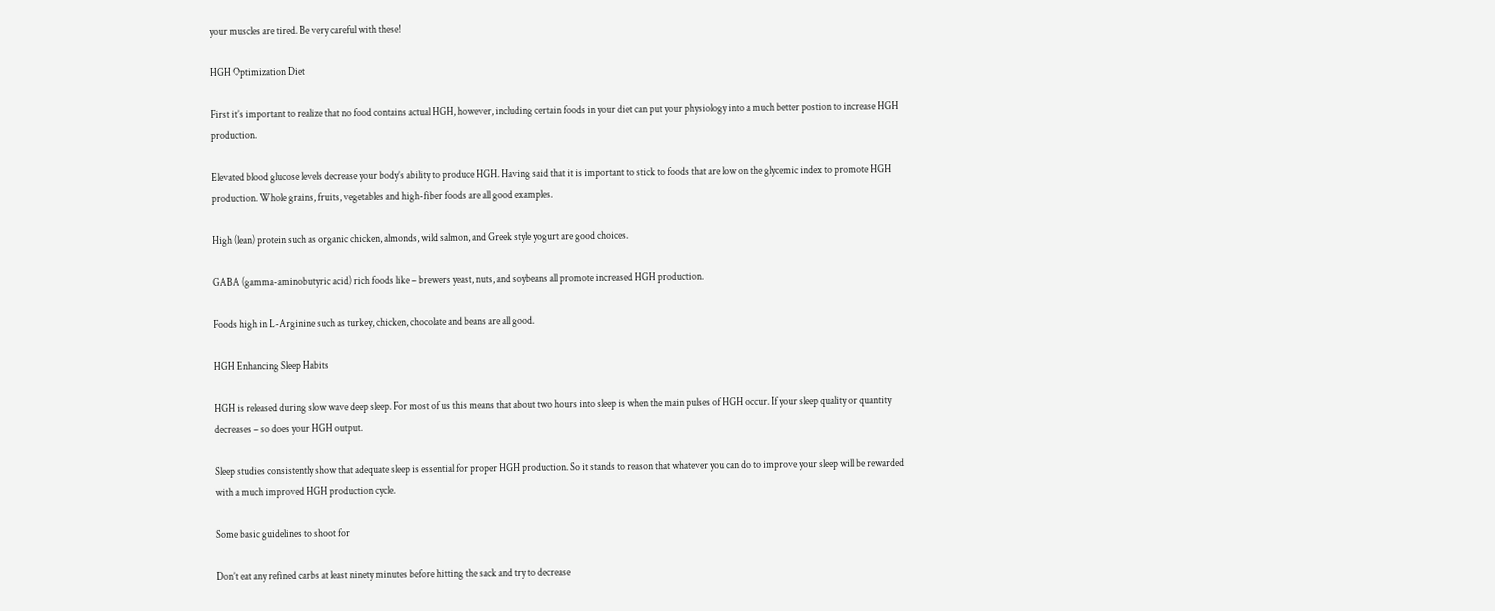your muscles are tired. Be very careful with these!

HGH Optimization Diet

First it’s important to realize that no food contains actual HGH, however, including certain foods in your diet can put your physiology into a much better postion to increase HGH production.

Elevated blood glucose levels decrease your body’s ability to produce HGH. Having said that it is important to stick to foods that are low on the glycemic index to promote HGH production. Whole grains, fruits, vegetables and high-fiber foods are all good examples.

High (lean) protein such as organic chicken, almonds, wild salmon, and Greek style yogurt are good choices.

GABA (gamma-aminobutyric acid) rich foods like – brewers yeast, nuts, and soybeans all promote increased HGH production.

Foods high in L-Arginine such as turkey, chicken, chocolate and beans are all good.

HGH Enhancing Sleep Habits

HGH is released during slow wave deep sleep. For most of us this means that about two hours into sleep is when the main pulses of HGH occur. If your sleep quality or quantity decreases – so does your HGH output.

Sleep studies consistently show that adequate sleep is essential for proper HGH production. So it stands to reason that whatever you can do to improve your sleep will be rewarded with a much improved HGH production cycle.

Some basic guidelines to shoot for

Don’t eat any refined carbs at least ninety minutes before hitting the sack and try to decrease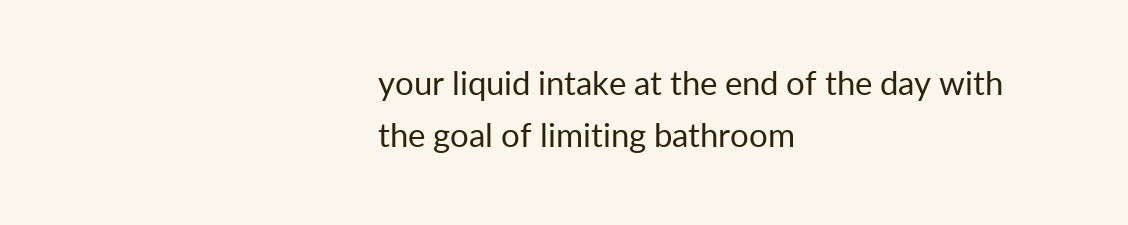your liquid intake at the end of the day with the goal of limiting bathroom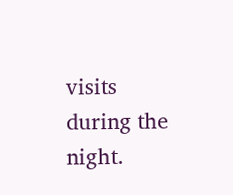visits during the night.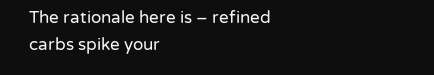The rationale here is – refined carbs spike your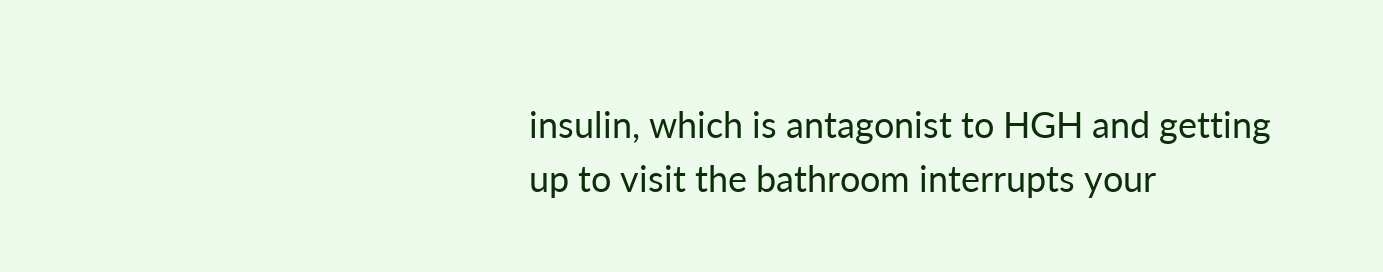insulin, which is antagonist to HGH and getting up to visit the bathroom interrupts your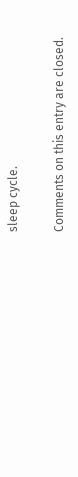sleep cycle.

Comments on this entry are closed.